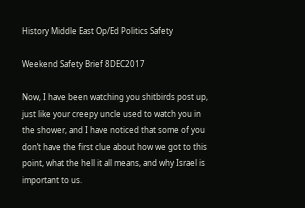History Middle East Op/Ed Politics Safety

Weekend Safety Brief 8DEC2017

Now, I have been watching you shitbirds post up, just like your creepy uncle used to watch you in the shower, and I have noticed that some of you don’t have the first clue about how we got to this point, what the hell it all means, and why Israel is important to us.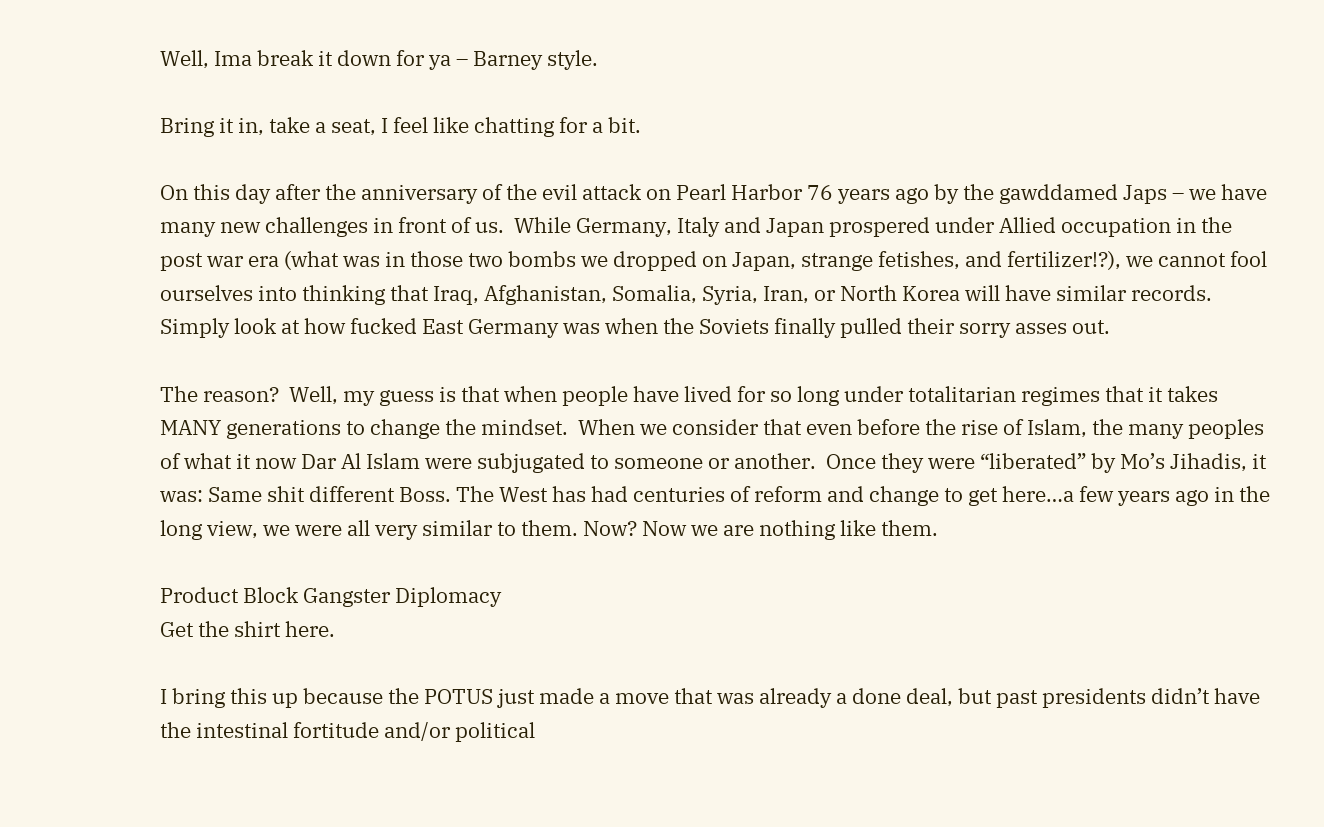Well, Ima break it down for ya – Barney style.

Bring it in, take a seat, I feel like chatting for a bit.

On this day after the anniversary of the evil attack on Pearl Harbor 76 years ago by the gawddamed Japs – we have many new challenges in front of us.  While Germany, Italy and Japan prospered under Allied occupation in the post war era (what was in those two bombs we dropped on Japan, strange fetishes, and fertilizer!?), we cannot fool ourselves into thinking that Iraq, Afghanistan, Somalia, Syria, Iran, or North Korea will have similar records.  Simply look at how fucked East Germany was when the Soviets finally pulled their sorry asses out.

The reason?  Well, my guess is that when people have lived for so long under totalitarian regimes that it takes MANY generations to change the mindset.  When we consider that even before the rise of Islam, the many peoples of what it now Dar Al Islam were subjugated to someone or another.  Once they were “liberated” by Mo’s Jihadis, it was: Same shit different Boss. The West has had centuries of reform and change to get here…a few years ago in the long view, we were all very similar to them. Now? Now we are nothing like them.

Product Block Gangster Diplomacy
Get the shirt here.

I bring this up because the POTUS just made a move that was already a done deal, but past presidents didn’t have the intestinal fortitude and/or political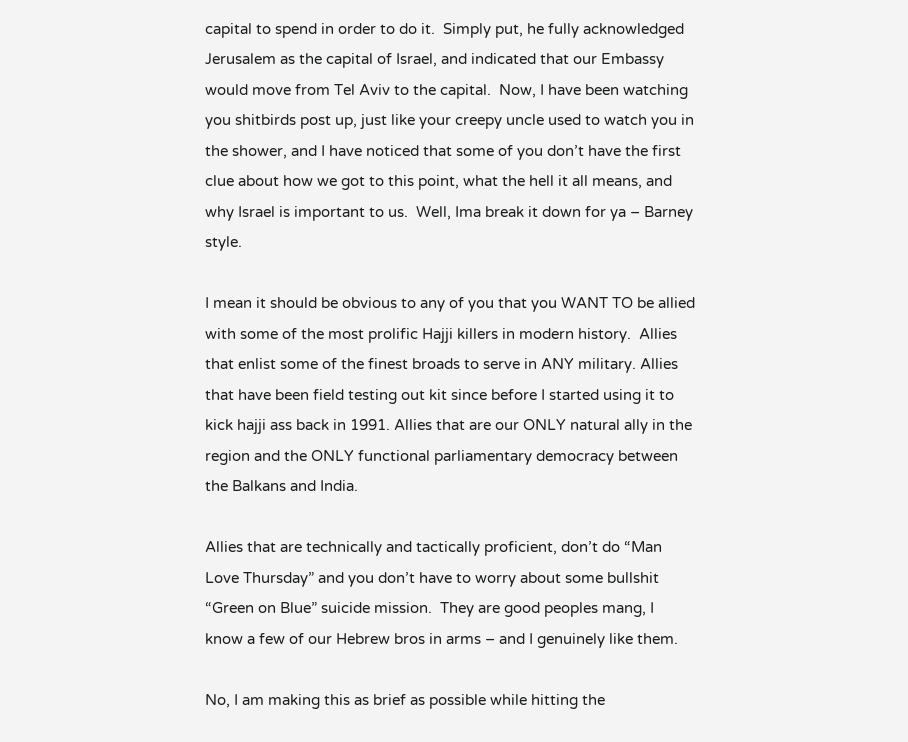capital to spend in order to do it.  Simply put, he fully acknowledged Jerusalem as the capital of Israel, and indicated that our Embassy would move from Tel Aviv to the capital.  Now, I have been watching you shitbirds post up, just like your creepy uncle used to watch you in the shower, and I have noticed that some of you don’t have the first clue about how we got to this point, what the hell it all means, and why Israel is important to us.  Well, Ima break it down for ya – Barney style.

I mean it should be obvious to any of you that you WANT TO be allied with some of the most prolific Hajji killers in modern history.  Allies that enlist some of the finest broads to serve in ANY military. Allies that have been field testing out kit since before I started using it to kick hajji ass back in 1991. Allies that are our ONLY natural ally in the region and the ONLY functional parliamentary democracy between the Balkans and India.

Allies that are technically and tactically proficient, don’t do “Man Love Thursday” and you don’t have to worry about some bullshit “Green on Blue” suicide mission.  They are good peoples mang, I know a few of our Hebrew bros in arms – and I genuinely like them.

No, I am making this as brief as possible while hitting the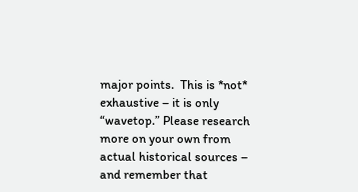major points.  This is *not* exhaustive – it is only “wavetop.” Please research more on your own from actual historical sources – and remember that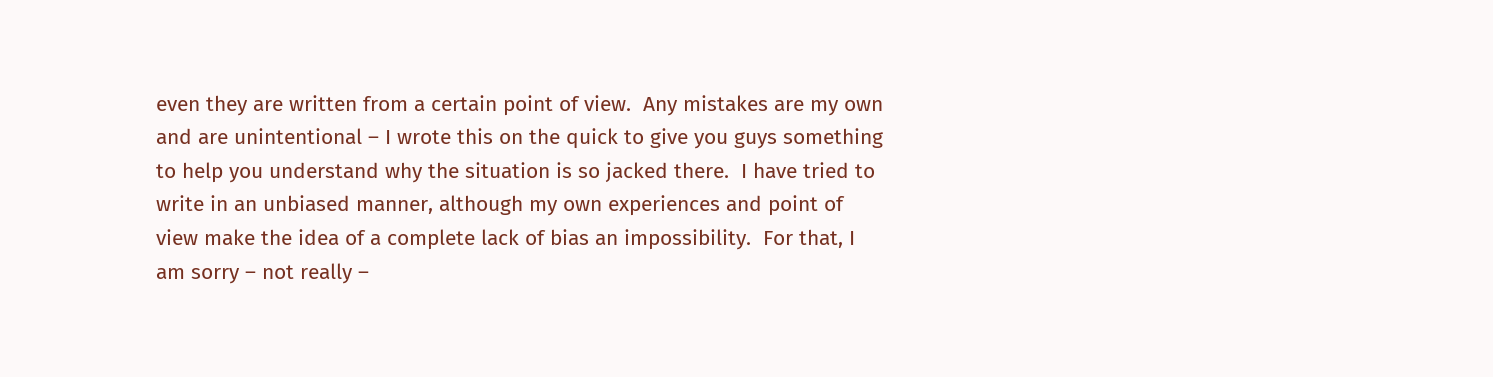even they are written from a certain point of view.  Any mistakes are my own and are unintentional – I wrote this on the quick to give you guys something to help you understand why the situation is so jacked there.  I have tried to write in an unbiased manner, although my own experiences and point of view make the idea of a complete lack of bias an impossibility.  For that, I am sorry – not really –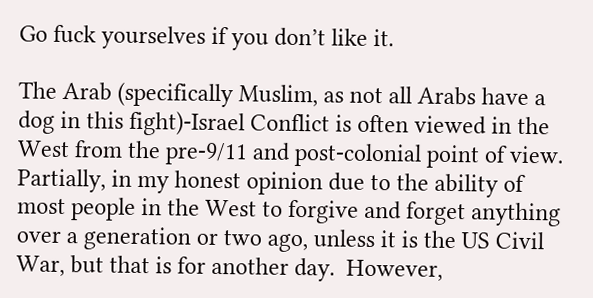Go fuck yourselves if you don’t like it.

The Arab (specifically Muslim, as not all Arabs have a dog in this fight)-Israel Conflict is often viewed in the West from the pre-9/11 and post-colonial point of view.  Partially, in my honest opinion due to the ability of most people in the West to forgive and forget anything over a generation or two ago, unless it is the US Civil War, but that is for another day.  However,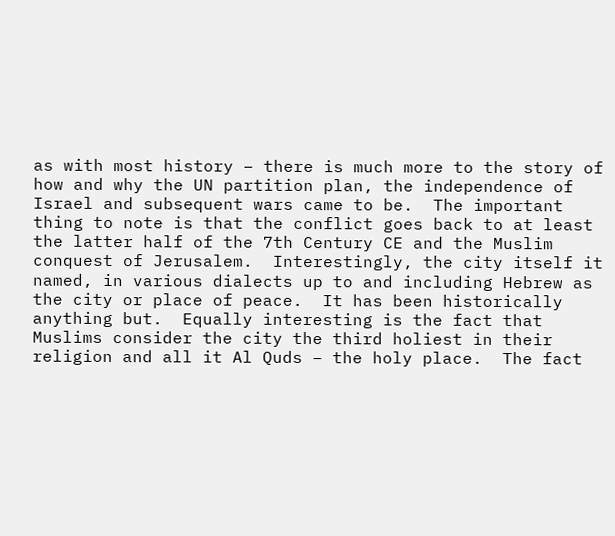as with most history – there is much more to the story of how and why the UN partition plan, the independence of Israel and subsequent wars came to be.  The important thing to note is that the conflict goes back to at least the latter half of the 7th Century CE and the Muslim conquest of Jerusalem.  Interestingly, the city itself it named, in various dialects up to and including Hebrew as the city or place of peace.  It has been historically anything but.  Equally interesting is the fact that Muslims consider the city the third holiest in their religion and all it Al Quds – the holy place.  The fact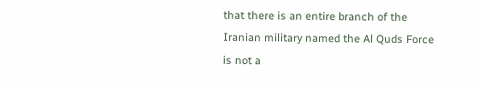that there is an entire branch of the Iranian military named the Al Quds Force is not a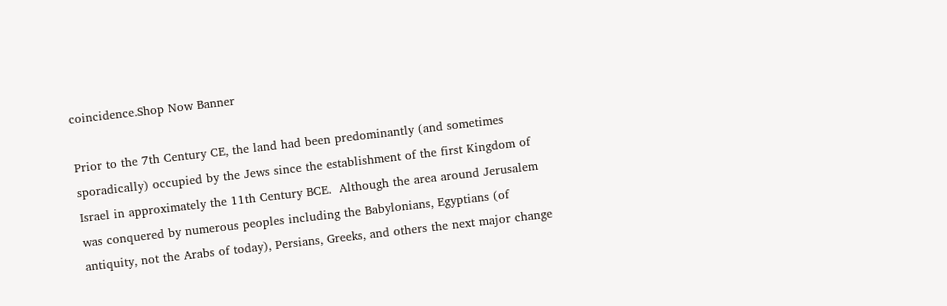coincidence.Shop Now Banner

Prior to the 7th Century CE, the land had been predominantly (and sometimes sporadically) occupied by the Jews since the establishment of the first Kingdom of Israel in approximately the 11th Century BCE.  Although the area around Jerusalem was conquered by numerous peoples including the Babylonians, Egyptians (of antiquity, not the Arabs of today), Persians, Greeks, and others the next major change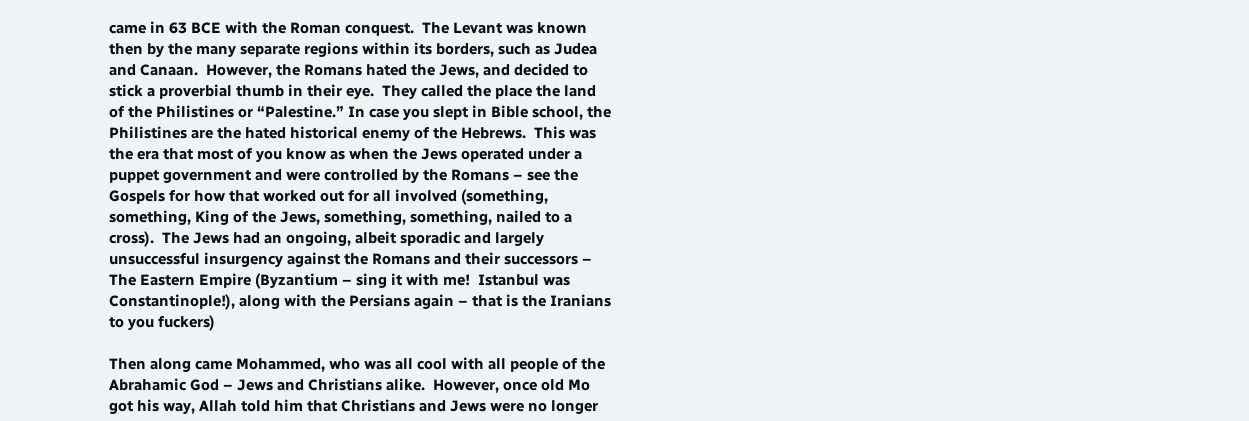came in 63 BCE with the Roman conquest.  The Levant was known then by the many separate regions within its borders, such as Judea and Canaan.  However, the Romans hated the Jews, and decided to stick a proverbial thumb in their eye.  They called the place the land of the Philistines or “Palestine.” In case you slept in Bible school, the Philistines are the hated historical enemy of the Hebrews.  This was the era that most of you know as when the Jews operated under a puppet government and were controlled by the Romans – see the Gospels for how that worked out for all involved (something, something, King of the Jews, something, something, nailed to a cross).  The Jews had an ongoing, albeit sporadic and largely unsuccessful insurgency against the Romans and their successors – The Eastern Empire (Byzantium – sing it with me!  Istanbul was Constantinople!), along with the Persians again – that is the Iranians to you fuckers)

Then along came Mohammed, who was all cool with all people of the Abrahamic God – Jews and Christians alike.  However, once old Mo got his way, Allah told him that Christians and Jews were no longer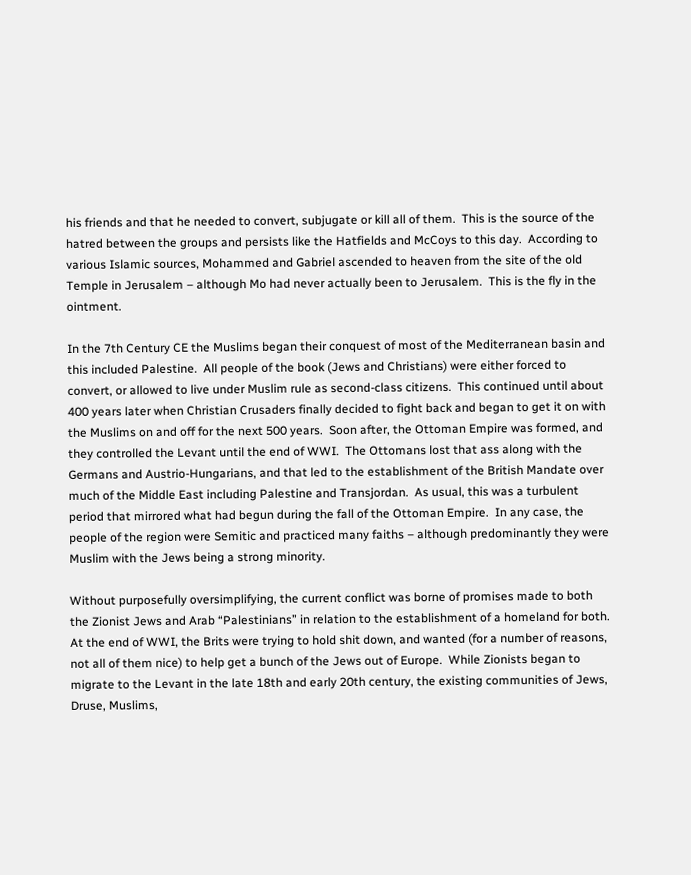his friends and that he needed to convert, subjugate or kill all of them.  This is the source of the hatred between the groups and persists like the Hatfields and McCoys to this day.  According to various Islamic sources, Mohammed and Gabriel ascended to heaven from the site of the old Temple in Jerusalem – although Mo had never actually been to Jerusalem.  This is the fly in the ointment.

In the 7th Century CE the Muslims began their conquest of most of the Mediterranean basin and this included Palestine.  All people of the book (Jews and Christians) were either forced to convert, or allowed to live under Muslim rule as second-class citizens.  This continued until about 400 years later when Christian Crusaders finally decided to fight back and began to get it on with the Muslims on and off for the next 500 years.  Soon after, the Ottoman Empire was formed, and they controlled the Levant until the end of WWI.  The Ottomans lost that ass along with the Germans and Austrio-Hungarians, and that led to the establishment of the British Mandate over much of the Middle East including Palestine and Transjordan.  As usual, this was a turbulent period that mirrored what had begun during the fall of the Ottoman Empire.  In any case, the people of the region were Semitic and practiced many faiths – although predominantly they were Muslim with the Jews being a strong minority.

Without purposefully oversimplifying, the current conflict was borne of promises made to both the Zionist Jews and Arab “Palestinians” in relation to the establishment of a homeland for both.  At the end of WWI, the Brits were trying to hold shit down, and wanted (for a number of reasons, not all of them nice) to help get a bunch of the Jews out of Europe.  While Zionists began to migrate to the Levant in the late 18th and early 20th century, the existing communities of Jews, Druse, Muslims,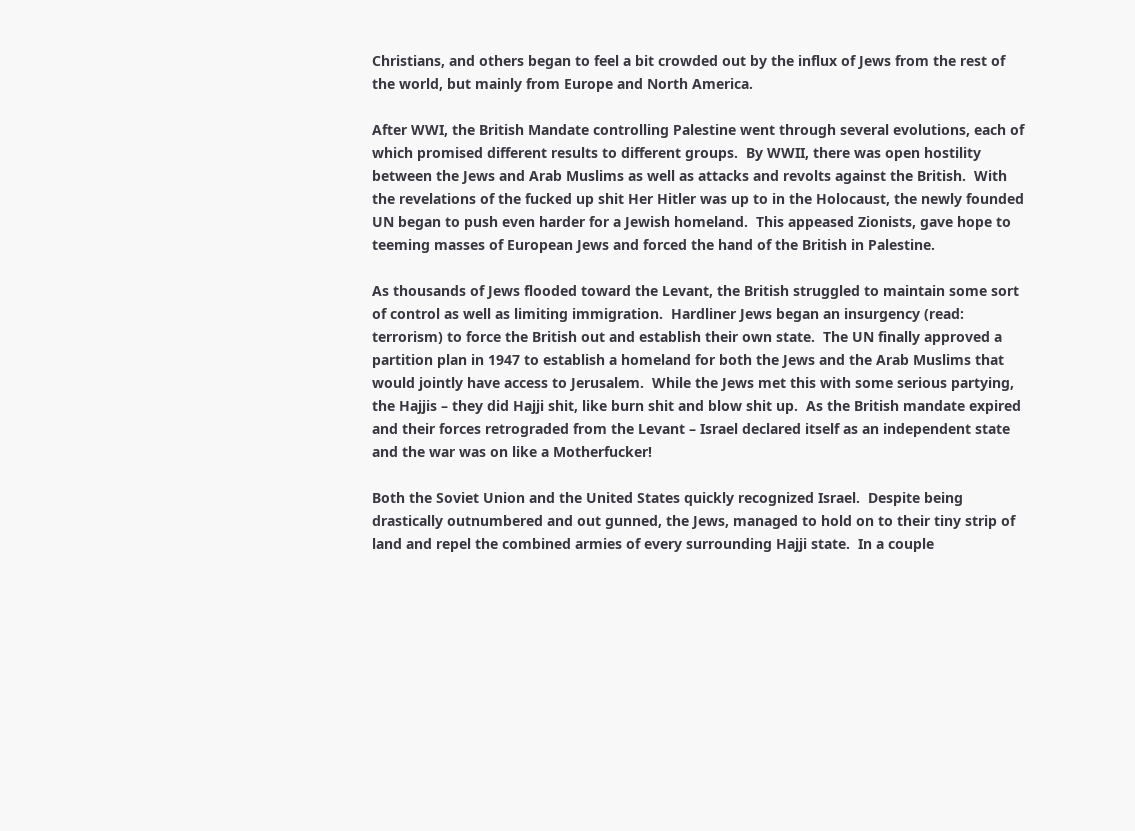Christians, and others began to feel a bit crowded out by the influx of Jews from the rest of the world, but mainly from Europe and North America.

After WWI, the British Mandate controlling Palestine went through several evolutions, each of which promised different results to different groups.  By WWII, there was open hostility between the Jews and Arab Muslims as well as attacks and revolts against the British.  With the revelations of the fucked up shit Her Hitler was up to in the Holocaust, the newly founded UN began to push even harder for a Jewish homeland.  This appeased Zionists, gave hope to teeming masses of European Jews and forced the hand of the British in Palestine.

As thousands of Jews flooded toward the Levant, the British struggled to maintain some sort of control as well as limiting immigration.  Hardliner Jews began an insurgency (read: terrorism) to force the British out and establish their own state.  The UN finally approved a partition plan in 1947 to establish a homeland for both the Jews and the Arab Muslims that would jointly have access to Jerusalem.  While the Jews met this with some serious partying, the Hajjis – they did Hajji shit, like burn shit and blow shit up.  As the British mandate expired and their forces retrograded from the Levant – Israel declared itself as an independent state and the war was on like a Motherfucker!

Both the Soviet Union and the United States quickly recognized Israel.  Despite being drastically outnumbered and out gunned, the Jews, managed to hold on to their tiny strip of land and repel the combined armies of every surrounding Hajji state.  In a couple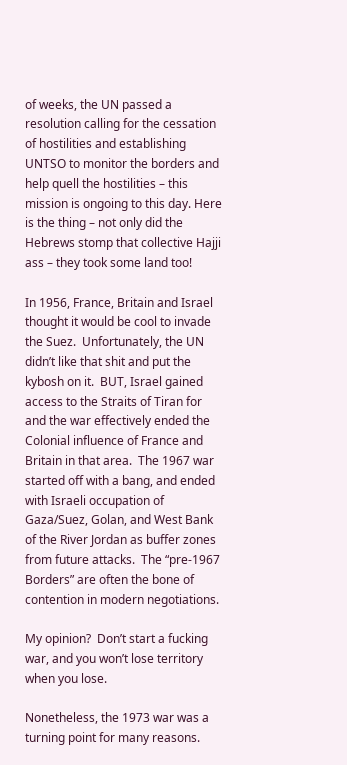of weeks, the UN passed a resolution calling for the cessation of hostilities and establishing UNTSO to monitor the borders and help quell the hostilities – this mission is ongoing to this day. Here is the thing – not only did the Hebrews stomp that collective Hajji ass – they took some land too!

In 1956, France, Britain and Israel thought it would be cool to invade the Suez.  Unfortunately, the UN didn’t like that shit and put the kybosh on it.  BUT, Israel gained access to the Straits of Tiran for and the war effectively ended the Colonial influence of France and Britain in that area.  The 1967 war started off with a bang, and ended with Israeli occupation of Gaza/Suez, Golan, and West Bank of the River Jordan as buffer zones from future attacks.  The “pre-1967 Borders” are often the bone of contention in modern negotiations.

My opinion?  Don’t start a fucking war, and you won’t lose territory when you lose.

Nonetheless, the 1973 war was a turning point for many reasons.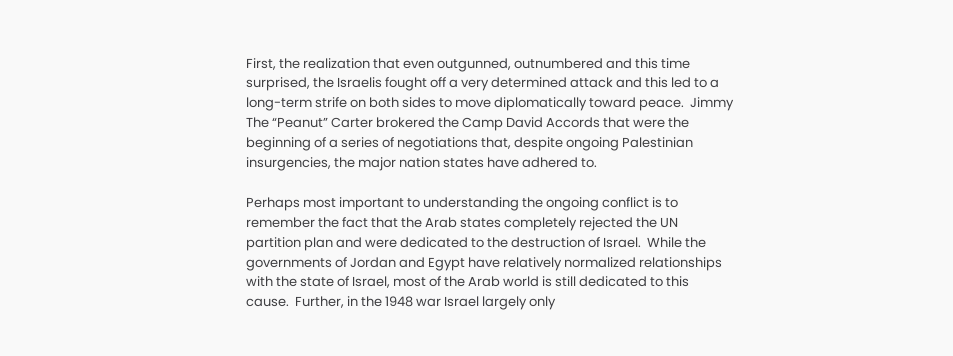First, the realization that even outgunned, outnumbered and this time surprised, the Israelis fought off a very determined attack and this led to a long-term strife on both sides to move diplomatically toward peace.  Jimmy The “Peanut” Carter brokered the Camp David Accords that were the beginning of a series of negotiations that, despite ongoing Palestinian insurgencies, the major nation states have adhered to.

Perhaps most important to understanding the ongoing conflict is to remember the fact that the Arab states completely rejected the UN partition plan and were dedicated to the destruction of Israel.  While the governments of Jordan and Egypt have relatively normalized relationships with the state of Israel, most of the Arab world is still dedicated to this cause.  Further, in the 1948 war Israel largely only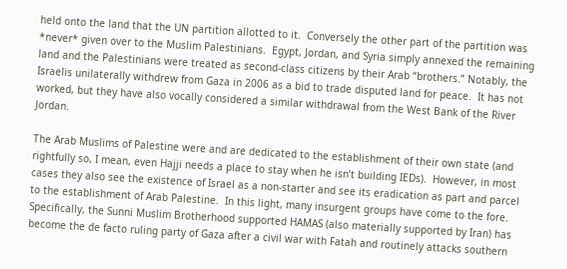held onto the land that the UN partition allotted to it.  Conversely the other part of the partition was *never* given over to the Muslim Palestinians.  Egypt, Jordan, and Syria simply annexed the remaining land and the Palestinians were treated as second-class citizens by their Arab “brothers.” Notably, the Israelis unilaterally withdrew from Gaza in 2006 as a bid to trade disputed land for peace.  It has not worked, but they have also vocally considered a similar withdrawal from the West Bank of the River Jordan.

The Arab Muslims of Palestine were and are dedicated to the establishment of their own state (and rightfully so, I mean, even Hajji needs a place to stay when he isn’t building IEDs).  However, in most cases they also see the existence of Israel as a non-starter and see its eradication as part and parcel to the establishment of Arab Palestine.  In this light, many insurgent groups have come to the fore.  Specifically, the Sunni Muslim Brotherhood supported HAMAS (also materially supported by Iran) has become the de facto ruling party of Gaza after a civil war with Fatah and routinely attacks southern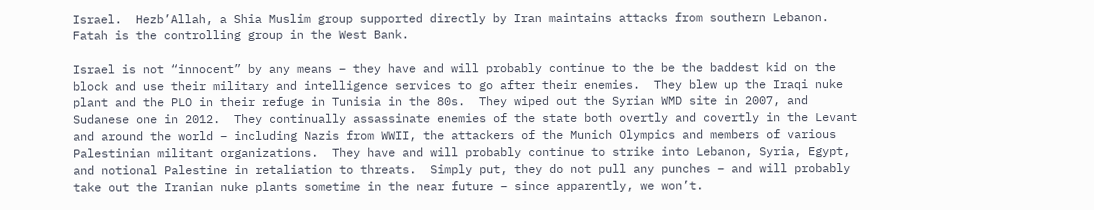Israel.  Hezb’Allah, a Shia Muslim group supported directly by Iran maintains attacks from southern Lebanon.  Fatah is the controlling group in the West Bank.

Israel is not “innocent” by any means – they have and will probably continue to the be the baddest kid on the block and use their military and intelligence services to go after their enemies.  They blew up the Iraqi nuke plant and the PLO in their refuge in Tunisia in the 80s.  They wiped out the Syrian WMD site in 2007, and Sudanese one in 2012.  They continually assassinate enemies of the state both overtly and covertly in the Levant and around the world – including Nazis from WWII, the attackers of the Munich Olympics and members of various Palestinian militant organizations.  They have and will probably continue to strike into Lebanon, Syria, Egypt, and notional Palestine in retaliation to threats.  Simply put, they do not pull any punches – and will probably take out the Iranian nuke plants sometime in the near future – since apparently, we won’t.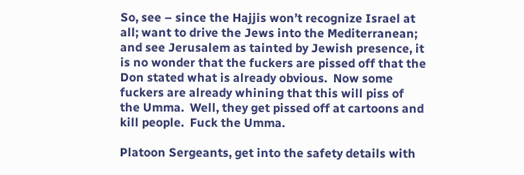So, see – since the Hajjis won’t recognize Israel at all; want to drive the Jews into the Mediterranean; and see Jerusalem as tainted by Jewish presence, it is no wonder that the fuckers are pissed off that the Don stated what is already obvious.  Now some fuckers are already whining that this will piss of the Umma.  Well, they get pissed off at cartoons and kill people.  Fuck the Umma.

Platoon Sergeants, get into the safety details with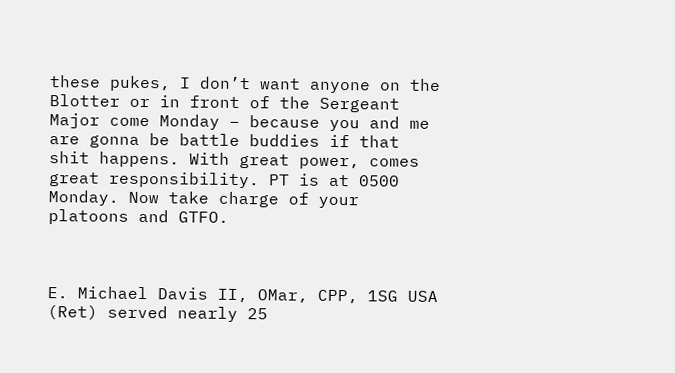these pukes, I don’t want anyone on the Blotter or in front of the Sergeant Major come Monday – because you and me are gonna be battle buddies if that shit happens. With great power, comes great responsibility. PT is at 0500 Monday. Now take charge of your platoons and GTFO.



E. Michael Davis II, OMar, CPP, 1SG USA (Ret) served nearly 25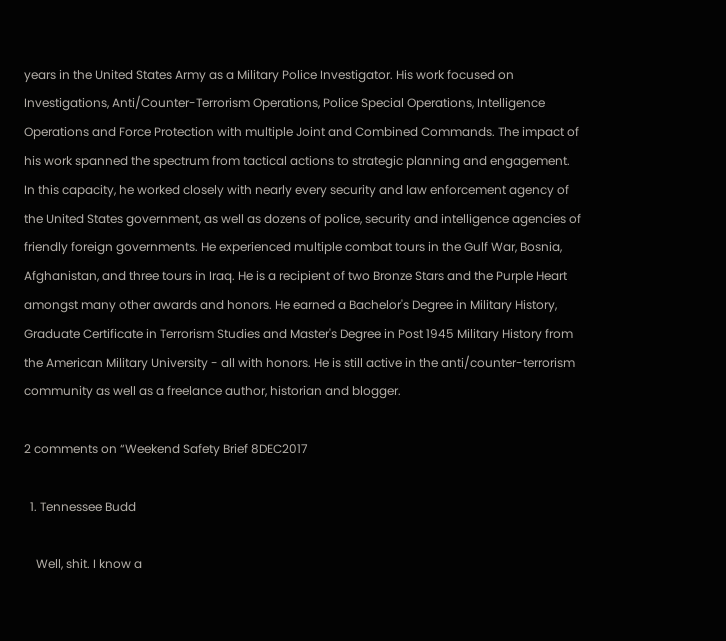years in the United States Army as a Military Police Investigator. His work focused on Investigations, Anti/Counter-Terrorism Operations, Police Special Operations, Intelligence Operations and Force Protection with multiple Joint and Combined Commands. The impact of his work spanned the spectrum from tactical actions to strategic planning and engagement. In this capacity, he worked closely with nearly every security and law enforcement agency of the United States government, as well as dozens of police, security and intelligence agencies of friendly foreign governments. He experienced multiple combat tours in the Gulf War, Bosnia, Afghanistan, and three tours in Iraq. He is a recipient of two Bronze Stars and the Purple Heart amongst many other awards and honors. He earned a Bachelor's Degree in Military History, Graduate Certificate in Terrorism Studies and Master's Degree in Post 1945 Military History from the American Military University - all with honors. He is still active in the anti/counter-terrorism community as well as a freelance author, historian and blogger.

2 comments on “Weekend Safety Brief 8DEC2017

  1. Tennessee Budd

    Well, shit. I know a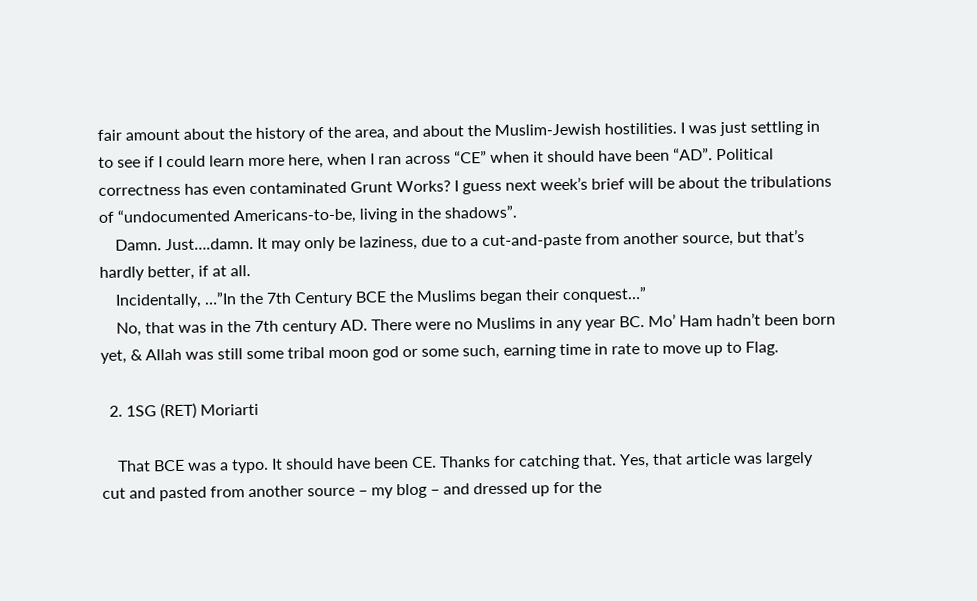fair amount about the history of the area, and about the Muslim-Jewish hostilities. I was just settling in to see if I could learn more here, when I ran across “CE” when it should have been “AD”. Political correctness has even contaminated Grunt Works? I guess next week’s brief will be about the tribulations of “undocumented Americans-to-be, living in the shadows”.
    Damn. Just….damn. It may only be laziness, due to a cut-and-paste from another source, but that’s hardly better, if at all.
    Incidentally, …”In the 7th Century BCE the Muslims began their conquest…”
    No, that was in the 7th century AD. There were no Muslims in any year BC. Mo’ Ham hadn’t been born yet, & Allah was still some tribal moon god or some such, earning time in rate to move up to Flag.

  2. 1SG (RET) Moriarti

    That BCE was a typo. It should have been CE. Thanks for catching that. Yes, that article was largely cut and pasted from another source – my blog – and dressed up for the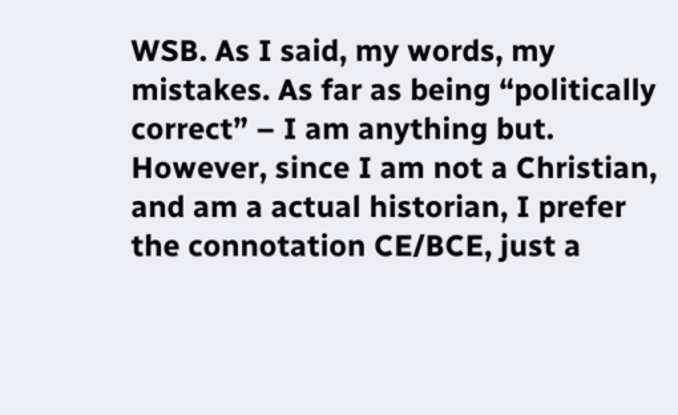WSB. As I said, my words, my mistakes. As far as being “politically correct” – I am anything but. However, since I am not a Christian, and am a actual historian, I prefer the connotation CE/BCE, just a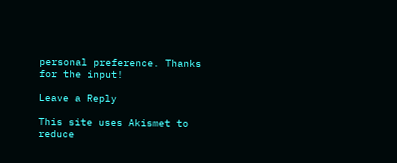personal preference. Thanks for the input!

Leave a Reply

This site uses Akismet to reduce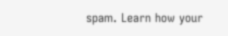spam. Learn how your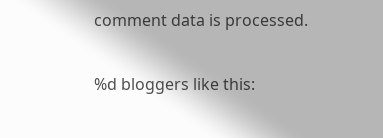comment data is processed.

%d bloggers like this: